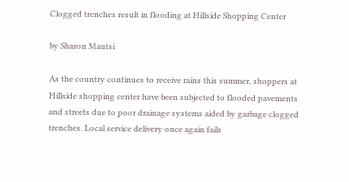Clogged trenches result in flooding at Hillside Shopping Center

by Sharon Mautsi

As the country continues to receive rains this summer, shoppers at Hillside shopping center have been subjected to flooded pavements and streets due to poor drainage systems aided by garbage clogged trenches. Local service delivery once again fails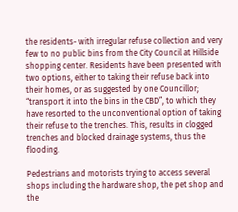the residents- with irregular refuse collection and very few to no public bins from the City Council at Hillside shopping center. Residents have been presented with two options, either to taking their refuse back into their homes, or as suggested by one Councillor; “transport it into the bins in the CBD”, to which they have resorted to the unconventional option of taking their refuse to the trenches. This, results in clogged trenches and blocked drainage systems, thus the flooding.

Pedestrians and motorists trying to access several shops including the hardware shop, the pet shop and the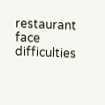restaurant face difficulties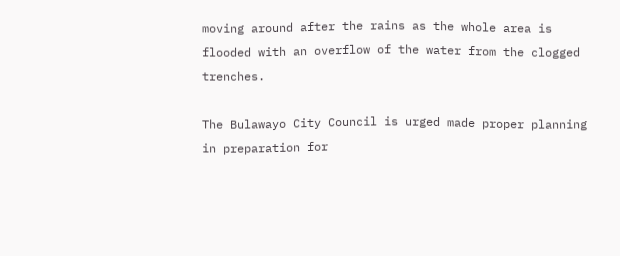moving around after the rains as the whole area is flooded with an overflow of the water from the clogged trenches.

The Bulawayo City Council is urged made proper planning in preparation for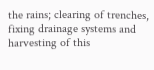the rains; clearing of trenches, fixing drainage systems and harvesting of this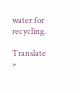water for recycling.

Translate »